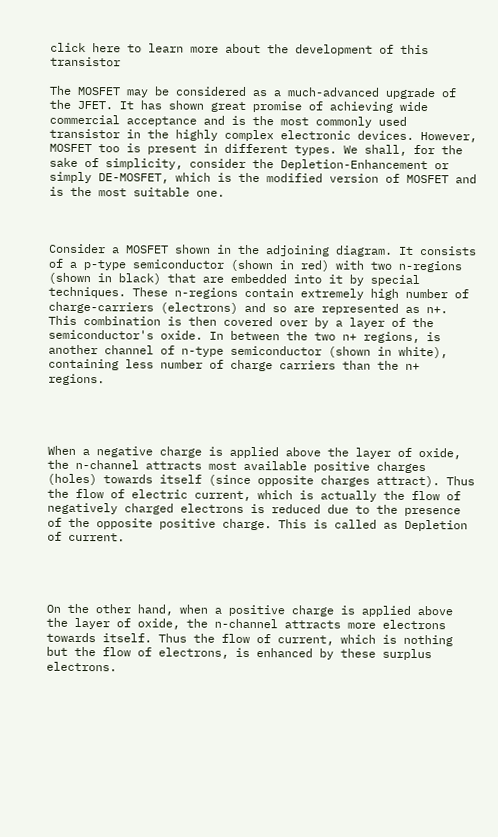click here to learn more about the development of this transistor

The MOSFET may be considered as a much-advanced upgrade of the JFET. It has shown great promise of achieving wide commercial acceptance and is the most commonly used transistor in the highly complex electronic devices. However, MOSFET too is present in different types. We shall, for the sake of simplicity, consider the Depletion-Enhancement or simply DE-MOSFET, which is the modified version of MOSFET and is the most suitable one.



Consider a MOSFET shown in the adjoining diagram. It consists of a p-type semiconductor (shown in red) with two n-regions (shown in black) that are embedded into it by special techniques. These n-regions contain extremely high number of charge-carriers (electrons) and so are represented as n+. This combination is then covered over by a layer of the semiconductor's oxide. In between the two n+ regions, is another channel of n-type semiconductor (shown in white), containing less number of charge carriers than the n+ regions.




When a negative charge is applied above the layer of oxide, the n-channel attracts most available positive charges (holes) towards itself (since opposite charges attract). Thus the flow of electric current, which is actually the flow of negatively charged electrons is reduced due to the presence of the opposite positive charge. This is called as Depletion of current.




On the other hand, when a positive charge is applied above the layer of oxide, the n-channel attracts more electrons towards itself. Thus the flow of current, which is nothing but the flow of electrons, is enhanced by these surplus electrons.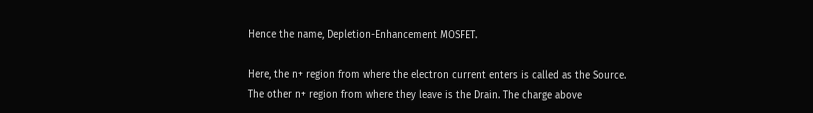Hence the name, Depletion-Enhancement MOSFET.

Here, the n+ region from where the electron current enters is called as the Source. The other n+ region from where they leave is the Drain. The charge above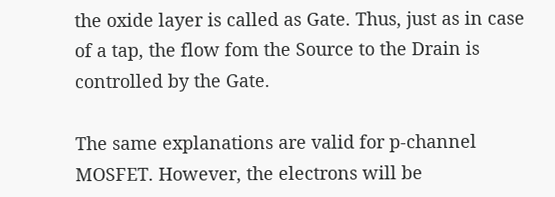the oxide layer is called as Gate. Thus, just as in case of a tap, the flow fom the Source to the Drain is controlled by the Gate.

The same explanations are valid for p-channel MOSFET. However, the electrons will be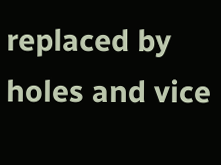replaced by holes and vice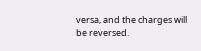versa, and the charges will be reversed.